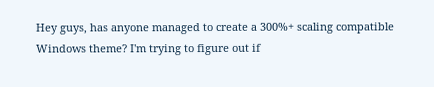Hey guys, has anyone managed to create a 300%+ scaling compatible Windows theme? I'm trying to figure out if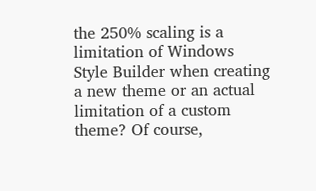the 250% scaling is a limitation of Windows Style Builder when creating a new theme or an actual limitation of a custom theme? Of course,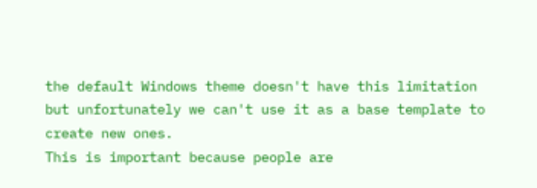the default Windows theme doesn't have this limitation but unfortunately we can't use it as a base template to create new ones.
This is important because people are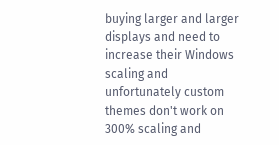buying larger and larger displays and need to increase their Windows scaling and unfortunately custom themes don't work on 300% scaling and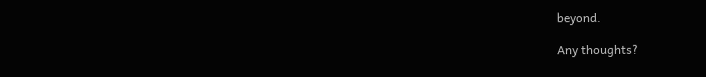beyond.

Any thoughts?